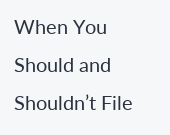When You Should and Shouldn’t File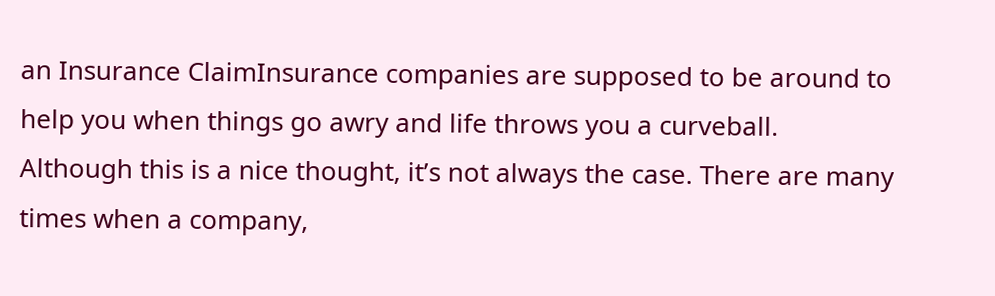an Insurance ClaimInsurance companies are supposed to be around to help you when things go awry and life throws you a curveball. Although this is a nice thought, it’s not always the case. There are many times when a company,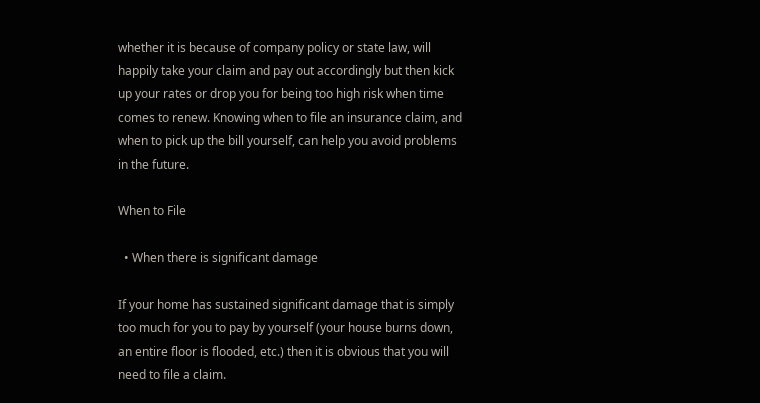whether it is because of company policy or state law, will happily take your claim and pay out accordingly but then kick up your rates or drop you for being too high risk when time comes to renew. Knowing when to file an insurance claim, and when to pick up the bill yourself, can help you avoid problems in the future.

When to File

  • When there is significant damage

If your home has sustained significant damage that is simply too much for you to pay by yourself (your house burns down, an entire floor is flooded, etc.) then it is obvious that you will need to file a claim.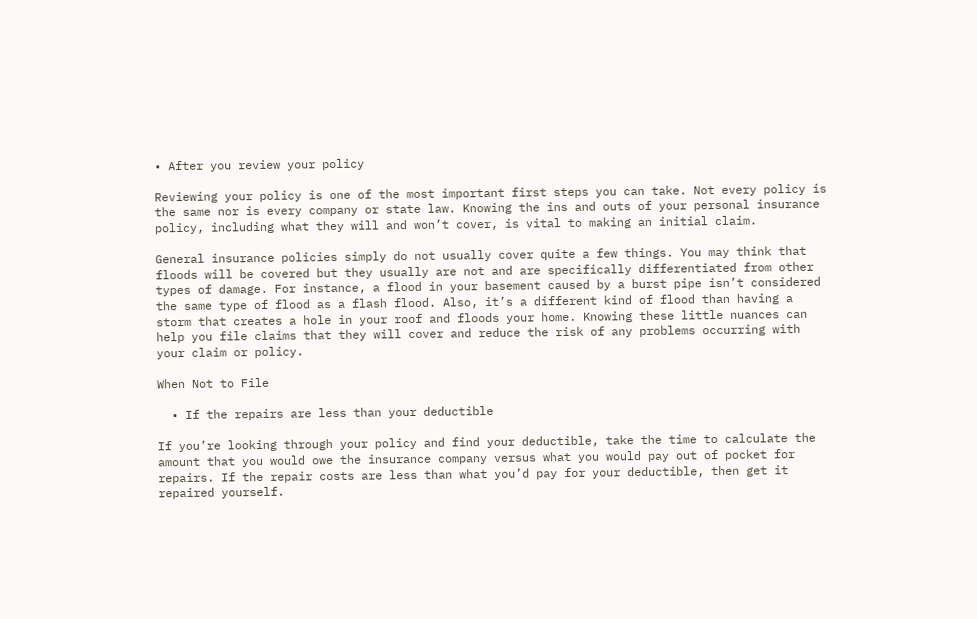• After you review your policy

Reviewing your policy is one of the most important first steps you can take. Not every policy is the same nor is every company or state law. Knowing the ins and outs of your personal insurance policy, including what they will and won’t cover, is vital to making an initial claim.

General insurance policies simply do not usually cover quite a few things. You may think that floods will be covered but they usually are not and are specifically differentiated from other types of damage. For instance, a flood in your basement caused by a burst pipe isn’t considered the same type of flood as a flash flood. Also, it’s a different kind of flood than having a storm that creates a hole in your roof and floods your home. Knowing these little nuances can help you file claims that they will cover and reduce the risk of any problems occurring with your claim or policy.

When Not to File

  • If the repairs are less than your deductible

If you’re looking through your policy and find your deductible, take the time to calculate the amount that you would owe the insurance company versus what you would pay out of pocket for repairs. If the repair costs are less than what you’d pay for your deductible, then get it repaired yourself.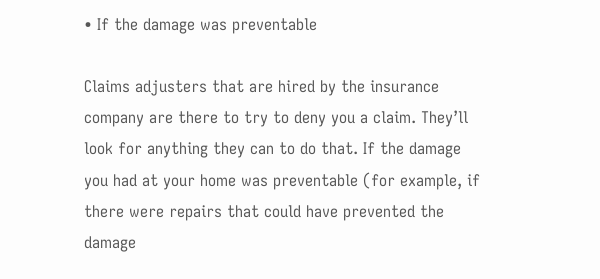• If the damage was preventable

Claims adjusters that are hired by the insurance company are there to try to deny you a claim. They’ll look for anything they can to do that. If the damage you had at your home was preventable (for example, if there were repairs that could have prevented the damage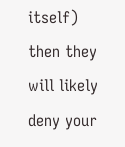itself) then they will likely deny your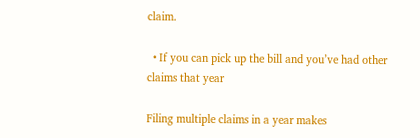claim.

  • If you can pick up the bill and you’ve had other claims that year

Filing multiple claims in a year makes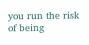you run the risk of being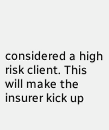considered a high risk client. This will make the insurer kick up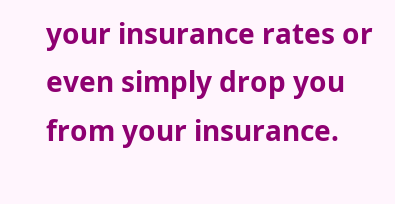your insurance rates or even simply drop you from your insurance.